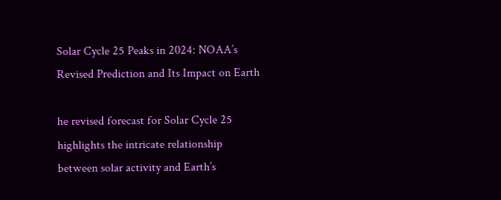Solar Cycle 25 Peaks in 2024: NOAA’s Revised Prediction and Its Impact on Earth

he revised forecast for Solar Cycle 25 highlights the intricate relationship between solar activity and Earth’s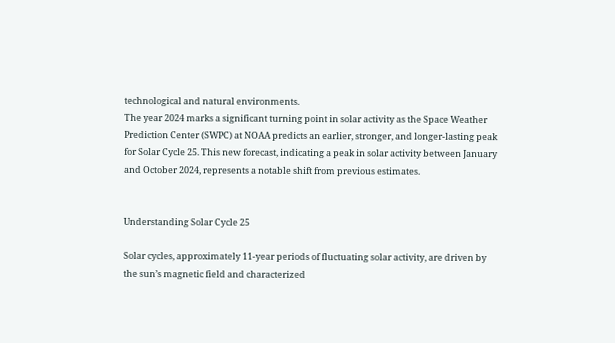technological and natural environments.
The year 2024 marks a significant turning point in solar activity as the Space Weather Prediction Center (SWPC) at NOAA predicts an earlier, stronger, and longer-lasting peak for Solar Cycle 25. This new forecast, indicating a peak in solar activity between January and October 2024, represents a notable shift from previous estimates.


Understanding Solar Cycle 25

Solar cycles, approximately 11-year periods of fluctuating solar activity, are driven by the sun’s magnetic field and characterized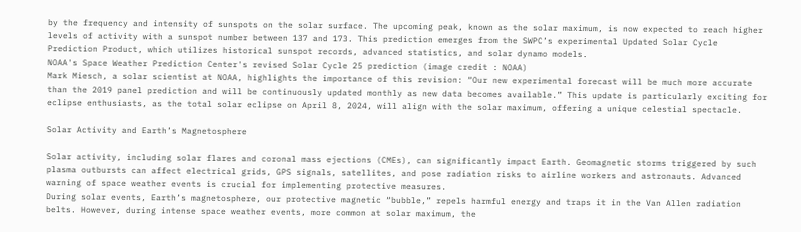by the frequency and intensity of sunspots on the solar surface. The upcoming peak, known as the solar maximum, is now expected to reach higher levels of activity with a sunspot number between 137 and 173. This prediction emerges from the SWPC’s experimental Updated Solar Cycle Prediction Product, which utilizes historical sunspot records, advanced statistics, and solar dynamo models.
NOAA's Space Weather Prediction Center's revised Solar Cycle 25 prediction (image credit : NOAA)
Mark Miesch, a solar scientist at NOAA, highlights the importance of this revision: “Our new experimental forecast will be much more accurate than the 2019 panel prediction and will be continuously updated monthly as new data becomes available.” This update is particularly exciting for eclipse enthusiasts, as the total solar eclipse on April 8, 2024, will align with the solar maximum, offering a unique celestial spectacle.

Solar Activity and Earth’s Magnetosphere

Solar activity, including solar flares and coronal mass ejections (CMEs), can significantly impact Earth. Geomagnetic storms triggered by such plasma outbursts can affect electrical grids, GPS signals, satellites, and pose radiation risks to airline workers and astronauts. Advanced warning of space weather events is crucial for implementing protective measures.
During solar events, Earth’s magnetosphere, our protective magnetic “bubble,” repels harmful energy and traps it in the Van Allen radiation belts. However, during intense space weather events, more common at solar maximum, the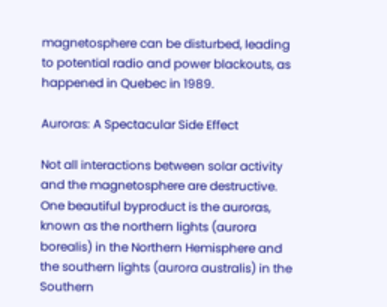magnetosphere can be disturbed, leading to potential radio and power blackouts, as happened in Quebec in 1989.

Auroras: A Spectacular Side Effect

Not all interactions between solar activity and the magnetosphere are destructive. One beautiful byproduct is the auroras, known as the northern lights (aurora borealis) in the Northern Hemisphere and the southern lights (aurora australis) in the Southern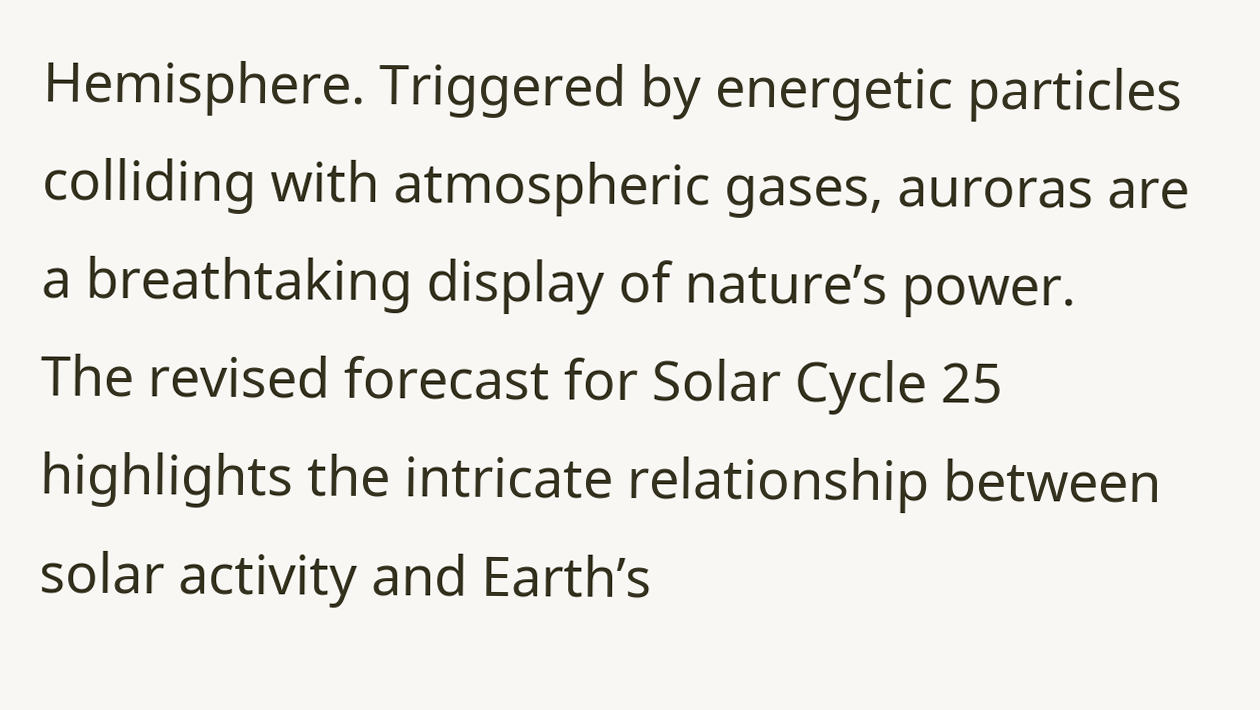Hemisphere. Triggered by energetic particles colliding with atmospheric gases, auroras are a breathtaking display of nature’s power.
The revised forecast for Solar Cycle 25 highlights the intricate relationship between solar activity and Earth’s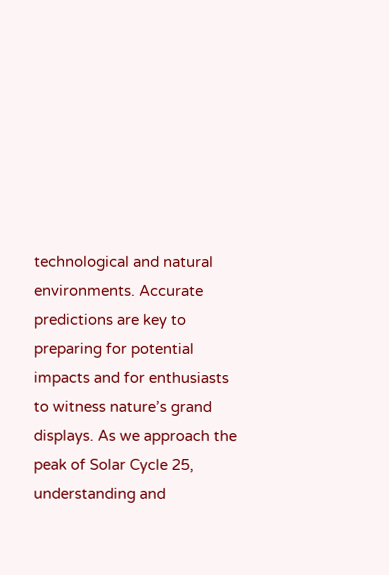technological and natural environments. Accurate predictions are key to preparing for potential impacts and for enthusiasts to witness nature’s grand displays. As we approach the peak of Solar Cycle 25, understanding and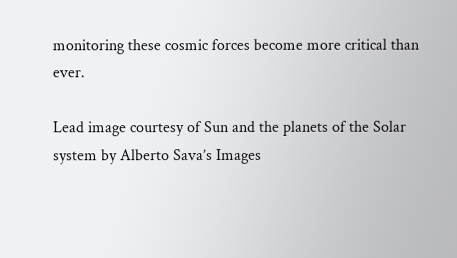monitoring these cosmic forces become more critical than ever.

Lead image courtesy of Sun and the planets of the Solar system by Alberto Sava’s Images